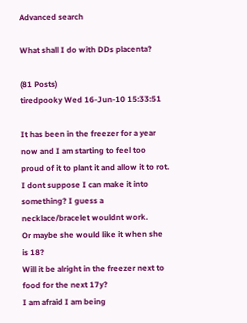Advanced search

What shall I do with DDs placenta?

(81 Posts)
tiredpooky Wed 16-Jun-10 15:33:51

It has been in the freezer for a year now and I am starting to feel too proud of it to plant it and allow it to rot.
I dont suppose I can make it into something? I guess a necklace/bracelet wouldnt work.
Or maybe she would like it when she is 18?
Will it be alright in the freezer next to food for the next 17y?
I am afraid I am being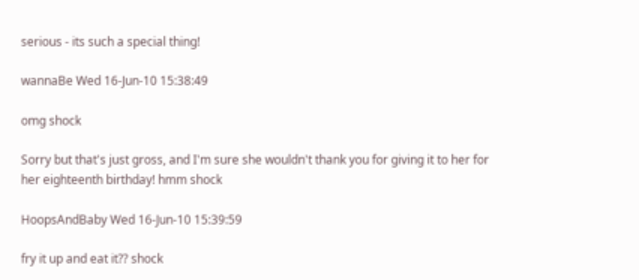serious - its such a special thing!

wannaBe Wed 16-Jun-10 15:38:49

omg shock

Sorry but that's just gross, and I'm sure she wouldn't thank you for giving it to her for her eighteenth birthday! hmm shock

HoopsAndBaby Wed 16-Jun-10 15:39:59

fry it up and eat it?? shock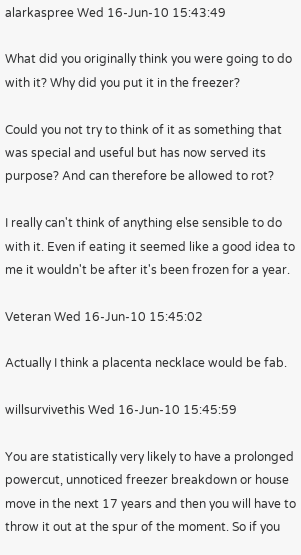alarkaspree Wed 16-Jun-10 15:43:49

What did you originally think you were going to do with it? Why did you put it in the freezer?

Could you not try to think of it as something that was special and useful but has now served its purpose? And can therefore be allowed to rot?

I really can't think of anything else sensible to do with it. Even if eating it seemed like a good idea to me it wouldn't be after it's been frozen for a year.

Veteran Wed 16-Jun-10 15:45:02

Actually I think a placenta necklace would be fab.

willsurvivethis Wed 16-Jun-10 15:45:59

You are statistically very likely to have a prolonged powercut, unnoticed freezer breakdown or house move in the next 17 years and then you will have to throw it out at the spur of the moment. So if you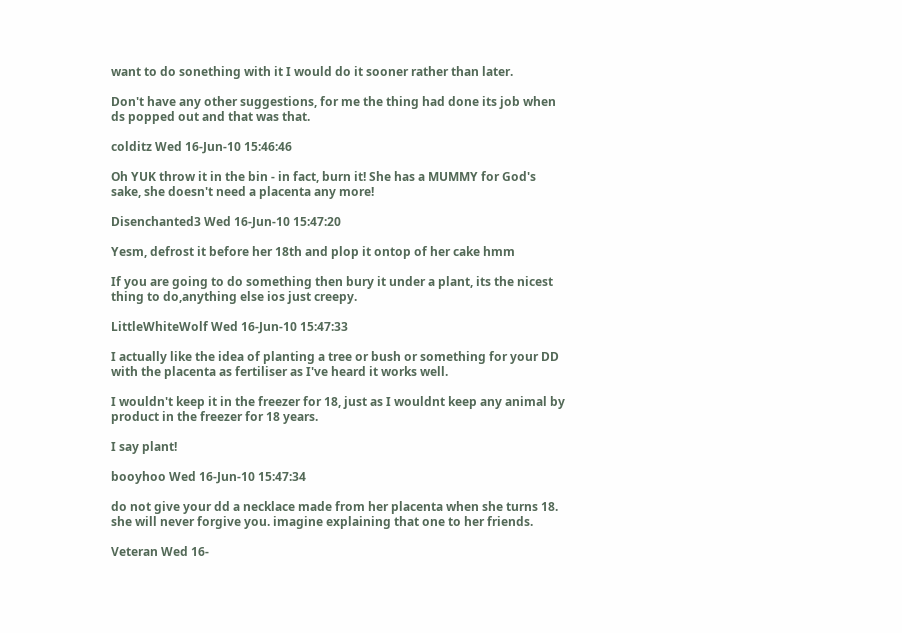want to do sonething with it I would do it sooner rather than later.

Don't have any other suggestions, for me the thing had done its job when ds popped out and that was that.

colditz Wed 16-Jun-10 15:46:46

Oh YUK throw it in the bin - in fact, burn it! She has a MUMMY for God's sake, she doesn't need a placenta any more!

Disenchanted3 Wed 16-Jun-10 15:47:20

Yesm, defrost it before her 18th and plop it ontop of her cake hmm

If you are going to do something then bury it under a plant, its the nicest thing to do,anything else ios just creepy.

LittleWhiteWolf Wed 16-Jun-10 15:47:33

I actually like the idea of planting a tree or bush or something for your DD with the placenta as fertiliser as I've heard it works well.

I wouldn't keep it in the freezer for 18, just as I wouldnt keep any animal by product in the freezer for 18 years.

I say plant!

booyhoo Wed 16-Jun-10 15:47:34

do not give your dd a necklace made from her placenta when she turns 18. she will never forgive you. imagine explaining that one to her friends.

Veteran Wed 16-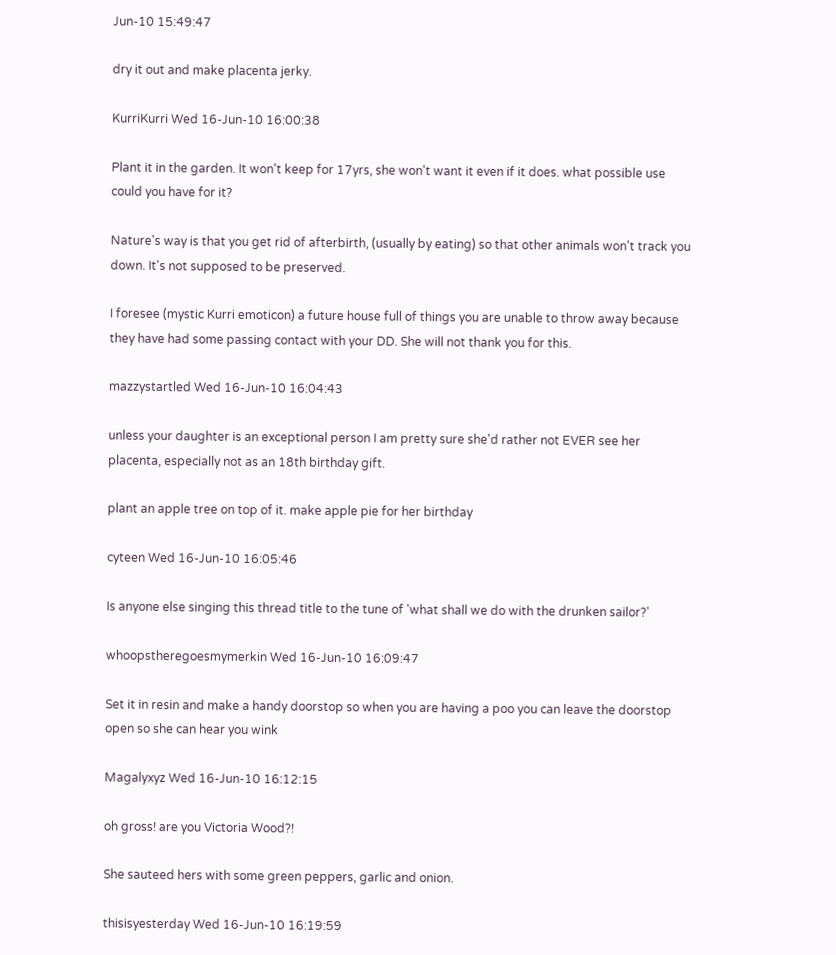Jun-10 15:49:47

dry it out and make placenta jerky.

KurriKurri Wed 16-Jun-10 16:00:38

Plant it in the garden. It won't keep for 17yrs, she won't want it even if it does. what possible use could you have for it?

Nature's way is that you get rid of afterbirth, (usually by eating) so that other animals won't track you down. It's not supposed to be preserved.

I foresee (mystic Kurri emoticon) a future house full of things you are unable to throw away because they have had some passing contact with your DD. She will not thank you for this.

mazzystartled Wed 16-Jun-10 16:04:43

unless your daughter is an exceptional person I am pretty sure she'd rather not EVER see her placenta, especially not as an 18th birthday gift.

plant an apple tree on top of it. make apple pie for her birthday

cyteen Wed 16-Jun-10 16:05:46

Is anyone else singing this thread title to the tune of 'what shall we do with the drunken sailor?'

whoopstheregoesmymerkin Wed 16-Jun-10 16:09:47

Set it in resin and make a handy doorstop so when you are having a poo you can leave the doorstop open so she can hear you wink

Magalyxyz Wed 16-Jun-10 16:12:15

oh gross! are you Victoria Wood?!

She sauteed hers with some green peppers, garlic and onion.

thisisyesterday Wed 16-Jun-10 16:19:59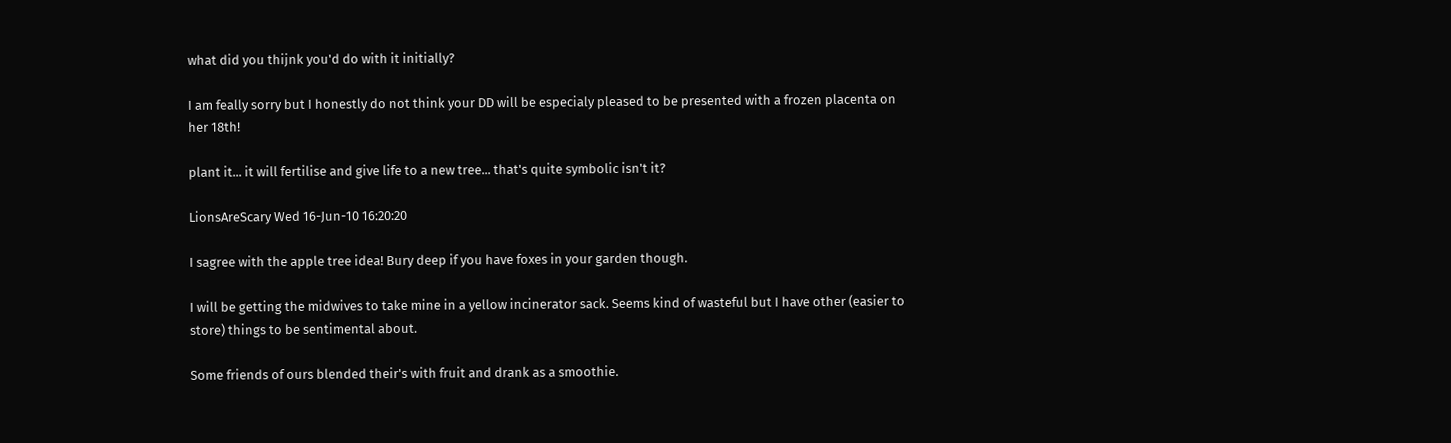what did you thijnk you'd do with it initially?

I am feally sorry but I honestly do not think your DD will be especialy pleased to be presented with a frozen placenta on her 18th!

plant it... it will fertilise and give life to a new tree... that's quite symbolic isn't it?

LionsAreScary Wed 16-Jun-10 16:20:20

I sagree with the apple tree idea! Bury deep if you have foxes in your garden though.

I will be getting the midwives to take mine in a yellow incinerator sack. Seems kind of wasteful but I have other (easier to store) things to be sentimental about.

Some friends of ours blended their's with fruit and drank as a smoothie.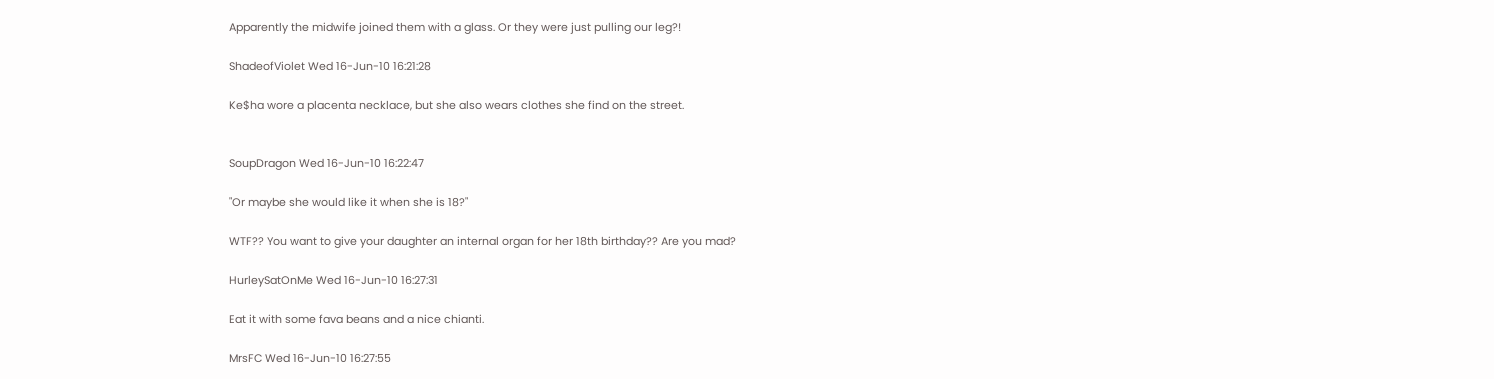Apparently the midwife joined them with a glass. Or they were just pulling our leg?!

ShadeofViolet Wed 16-Jun-10 16:21:28

Ke$ha wore a placenta necklace, but she also wears clothes she find on the street.


SoupDragon Wed 16-Jun-10 16:22:47

"Or maybe she would like it when she is 18?"

WTF?? You want to give your daughter an internal organ for her 18th birthday?? Are you mad?

HurleySatOnMe Wed 16-Jun-10 16:27:31

Eat it with some fava beans and a nice chianti.

MrsFC Wed 16-Jun-10 16:27:55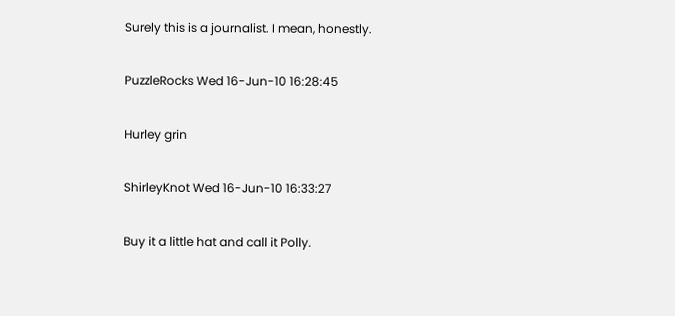Surely this is a journalist. I mean, honestly.

PuzzleRocks Wed 16-Jun-10 16:28:45

Hurley grin

ShirleyKnot Wed 16-Jun-10 16:33:27

Buy it a little hat and call it Polly.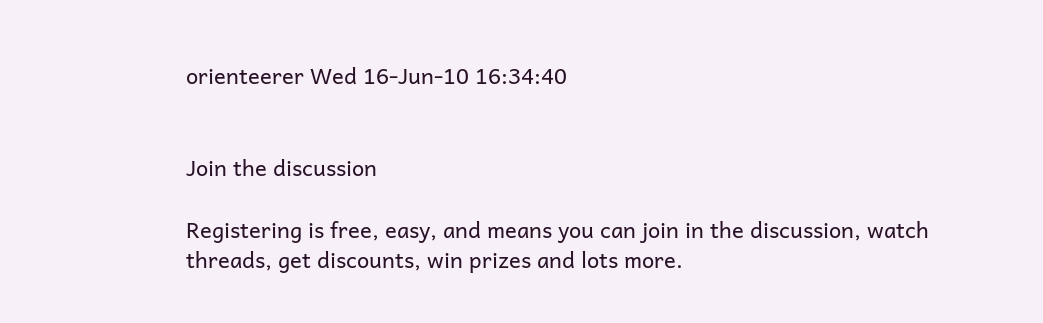orienteerer Wed 16-Jun-10 16:34:40


Join the discussion

Registering is free, easy, and means you can join in the discussion, watch threads, get discounts, win prizes and lots more.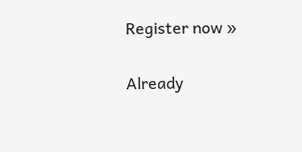Register now »

Already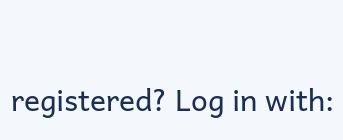registered? Log in with: